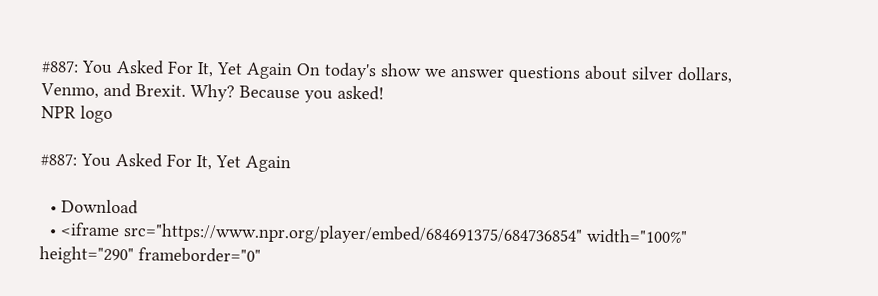#887: You Asked For It, Yet Again On today's show we answer questions about silver dollars, Venmo, and Brexit. Why? Because you asked!
NPR logo

#887: You Asked For It, Yet Again

  • Download
  • <iframe src="https://www.npr.org/player/embed/684691375/684736854" width="100%" height="290" frameborder="0"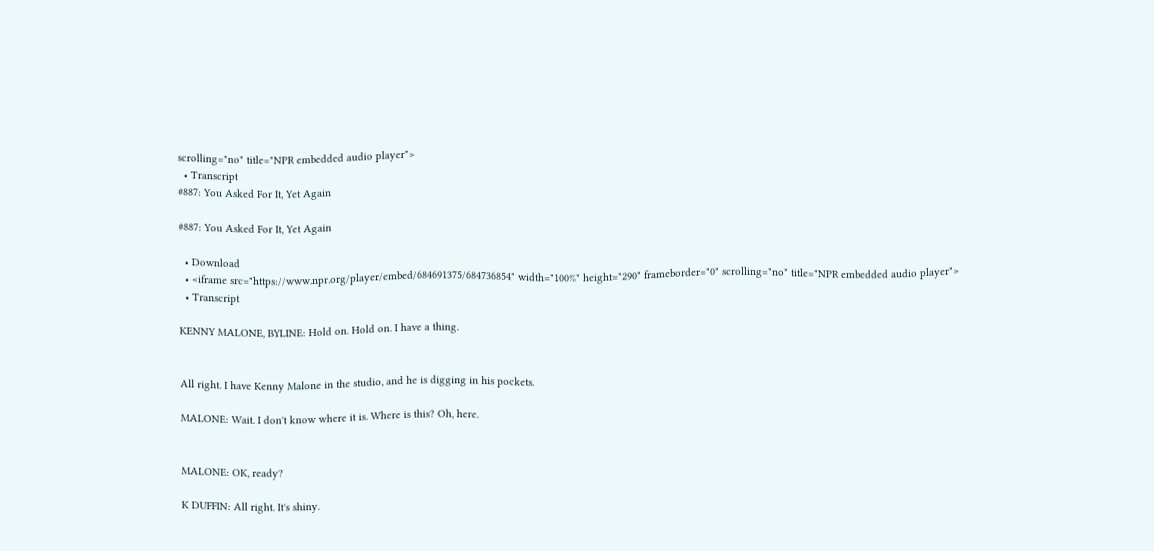scrolling="no" title="NPR embedded audio player">
  • Transcript
#887: You Asked For It, Yet Again

#887: You Asked For It, Yet Again

  • Download
  • <iframe src="https://www.npr.org/player/embed/684691375/684736854" width="100%" height="290" frameborder="0" scrolling="no" title="NPR embedded audio player">
  • Transcript

KENNY MALONE, BYLINE: Hold on. Hold on. I have a thing.


All right. I have Kenny Malone in the studio, and he is digging in his pockets.

MALONE: Wait. I don't know where it is. Where is this? Oh, here.


MALONE: OK, ready?

K DUFFIN: All right. It's shiny.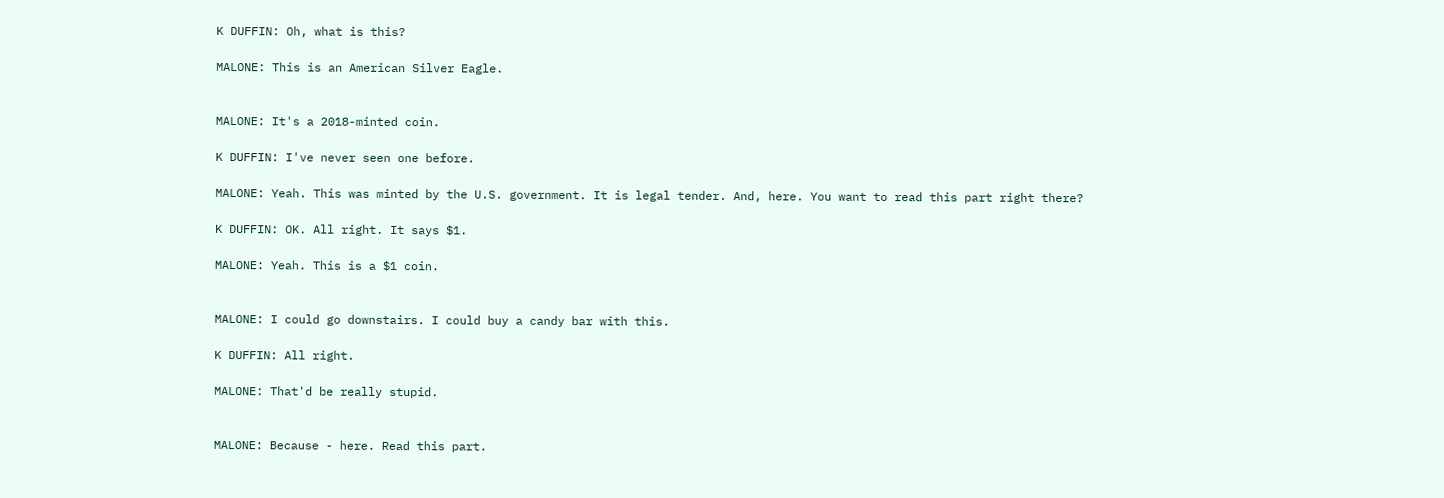K DUFFIN: Oh, what is this?

MALONE: This is an American Silver Eagle.


MALONE: It's a 2018-minted coin.

K DUFFIN: I've never seen one before.

MALONE: Yeah. This was minted by the U.S. government. It is legal tender. And, here. You want to read this part right there?

K DUFFIN: OK. All right. It says $1.

MALONE: Yeah. This is a $1 coin.


MALONE: I could go downstairs. I could buy a candy bar with this.

K DUFFIN: All right.

MALONE: That'd be really stupid.


MALONE: Because - here. Read this part.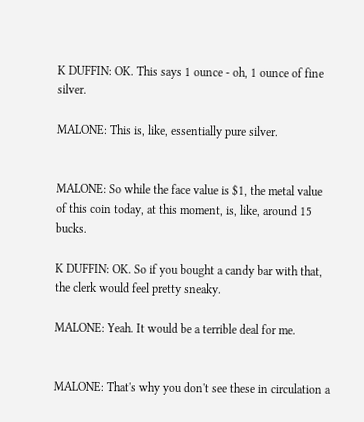K DUFFIN: OK. This says 1 ounce - oh, 1 ounce of fine silver.

MALONE: This is, like, essentially pure silver.


MALONE: So while the face value is $1, the metal value of this coin today, at this moment, is, like, around 15 bucks.

K DUFFIN: OK. So if you bought a candy bar with that, the clerk would feel pretty sneaky.

MALONE: Yeah. It would be a terrible deal for me.


MALONE: That's why you don't see these in circulation a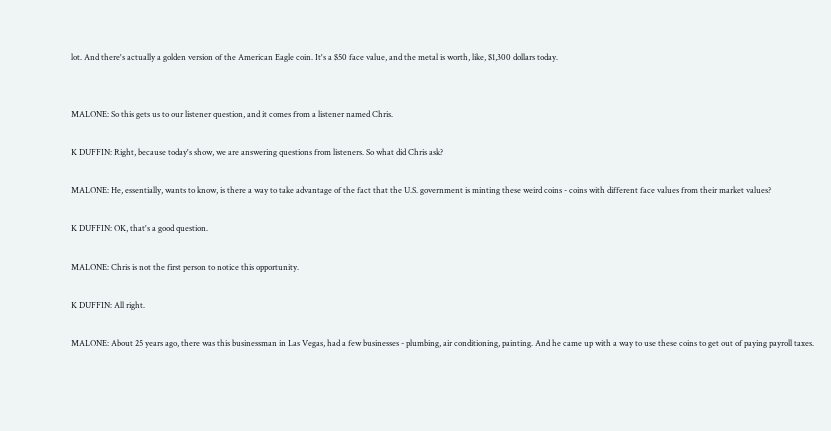lot. And there's actually a golden version of the American Eagle coin. It's a $50 face value, and the metal is worth, like, $1,300 dollars today.


MALONE: So this gets us to our listener question, and it comes from a listener named Chris.

K DUFFIN: Right, because today's show, we are answering questions from listeners. So what did Chris ask?

MALONE: He, essentially, wants to know, is there a way to take advantage of the fact that the U.S. government is minting these weird coins - coins with different face values from their market values?

K DUFFIN: OK, that's a good question.

MALONE: Chris is not the first person to notice this opportunity.

K DUFFIN: All right.

MALONE: About 25 years ago, there was this businessman in Las Vegas, had a few businesses - plumbing, air conditioning, painting. And he came up with a way to use these coins to get out of paying payroll taxes.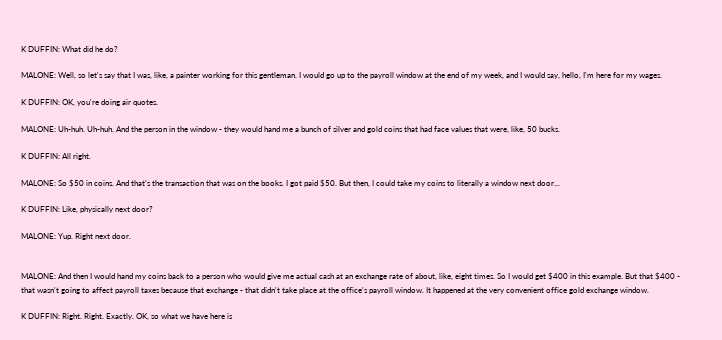K DUFFIN: What did he do?

MALONE: Well, so let's say that I was, like, a painter working for this gentleman. I would go up to the payroll window at the end of my week, and I would say, hello, I'm here for my wages.

K DUFFIN: OK, you're doing air quotes.

MALONE: Uh-huh. Uh-huh. And the person in the window - they would hand me a bunch of silver and gold coins that had face values that were, like, 50 bucks.

K DUFFIN: All right.

MALONE: So $50 in coins. And that's the transaction that was on the books. I got paid $50. But then, I could take my coins to literally a window next door...

K DUFFIN: Like, physically next door?

MALONE: Yup. Right next door.


MALONE: And then I would hand my coins back to a person who would give me actual cash at an exchange rate of about, like, eight times. So I would get $400 in this example. But that $400 - that wasn't going to affect payroll taxes because that exchange - that didn't take place at the office's payroll window. It happened at the very convenient office gold exchange window.

K DUFFIN: Right. Right. Exactly. OK, so what we have here is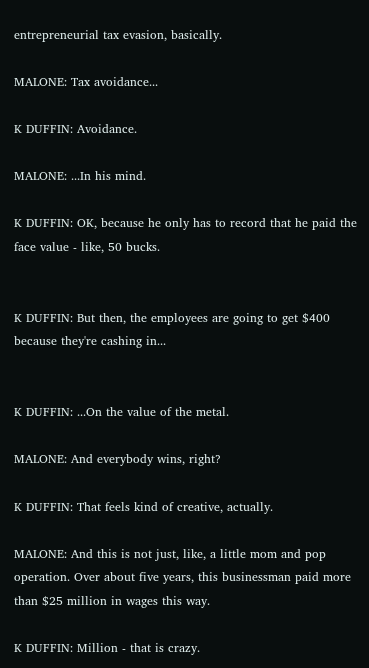entrepreneurial tax evasion, basically.

MALONE: Tax avoidance...

K DUFFIN: Avoidance.

MALONE: ...In his mind.

K DUFFIN: OK, because he only has to record that he paid the face value - like, 50 bucks.


K DUFFIN: But then, the employees are going to get $400 because they're cashing in...


K DUFFIN: ...On the value of the metal.

MALONE: And everybody wins, right?

K DUFFIN: That feels kind of creative, actually.

MALONE: And this is not just, like, a little mom and pop operation. Over about five years, this businessman paid more than $25 million in wages this way.

K DUFFIN: Million - that is crazy.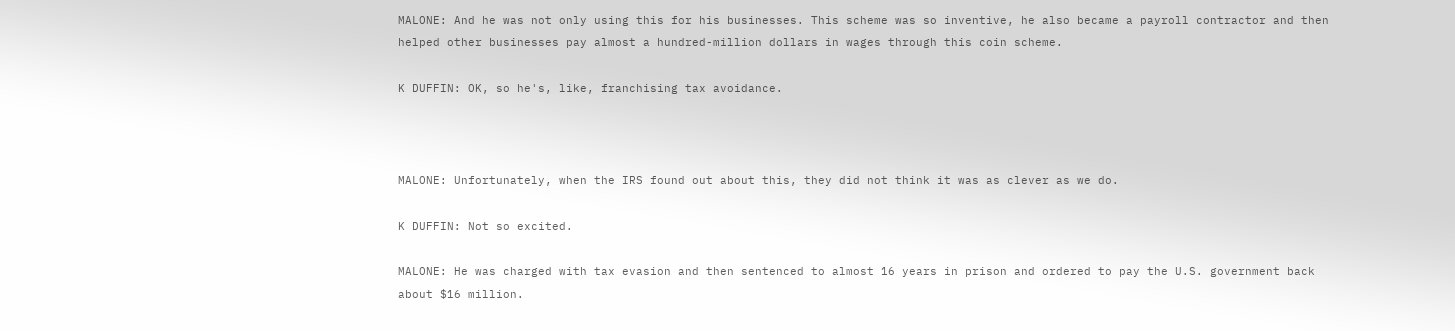MALONE: And he was not only using this for his businesses. This scheme was so inventive, he also became a payroll contractor and then helped other businesses pay almost a hundred-million dollars in wages through this coin scheme.

K DUFFIN: OK, so he's, like, franchising tax avoidance.



MALONE: Unfortunately, when the IRS found out about this, they did not think it was as clever as we do.

K DUFFIN: Not so excited.

MALONE: He was charged with tax evasion and then sentenced to almost 16 years in prison and ordered to pay the U.S. government back about $16 million.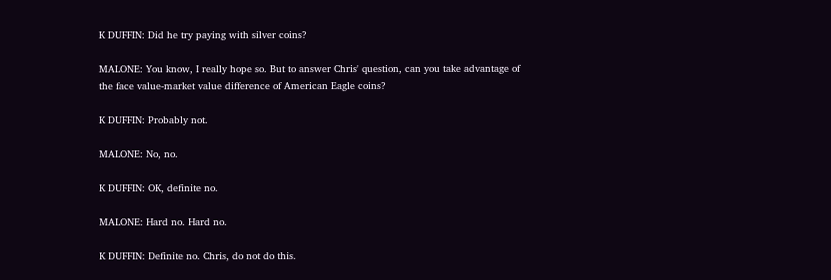K DUFFIN: Did he try paying with silver coins?

MALONE: You know, I really hope so. But to answer Chris' question, can you take advantage of the face value-market value difference of American Eagle coins?

K DUFFIN: Probably not.

MALONE: No, no.

K DUFFIN: OK, definite no.

MALONE: Hard no. Hard no.

K DUFFIN: Definite no. Chris, do not do this.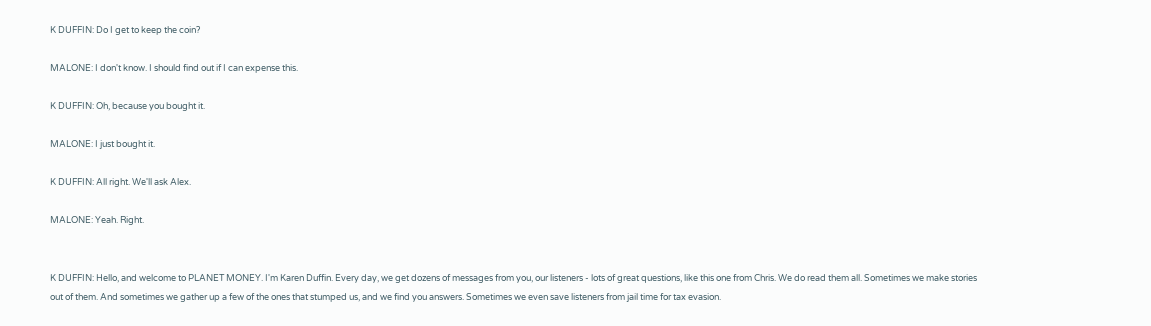K DUFFIN: Do I get to keep the coin?

MALONE: I don't know. I should find out if I can expense this.

K DUFFIN: Oh, because you bought it.

MALONE: I just bought it.

K DUFFIN: All right. We'll ask Alex.

MALONE: Yeah. Right.


K DUFFIN: Hello, and welcome to PLANET MONEY. I'm Karen Duffin. Every day, we get dozens of messages from you, our listeners - lots of great questions, like this one from Chris. We do read them all. Sometimes we make stories out of them. And sometimes we gather up a few of the ones that stumped us, and we find you answers. Sometimes we even save listeners from jail time for tax evasion.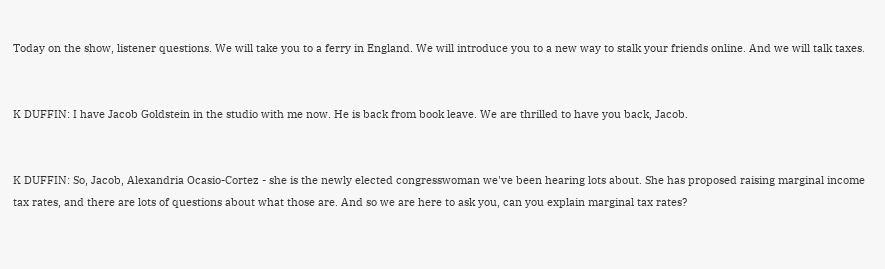Today on the show, listener questions. We will take you to a ferry in England. We will introduce you to a new way to stalk your friends online. And we will talk taxes.


K DUFFIN: I have Jacob Goldstein in the studio with me now. He is back from book leave. We are thrilled to have you back, Jacob.


K DUFFIN: So, Jacob, Alexandria Ocasio-Cortez - she is the newly elected congresswoman we've been hearing lots about. She has proposed raising marginal income tax rates, and there are lots of questions about what those are. And so we are here to ask you, can you explain marginal tax rates?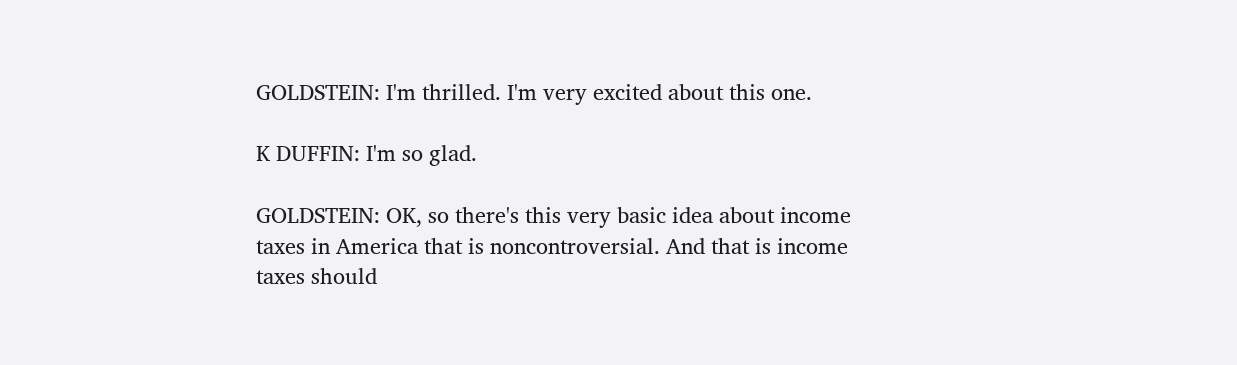GOLDSTEIN: I'm thrilled. I'm very excited about this one.

K DUFFIN: I'm so glad.

GOLDSTEIN: OK, so there's this very basic idea about income taxes in America that is noncontroversial. And that is income taxes should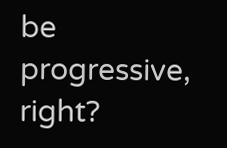be progressive, right?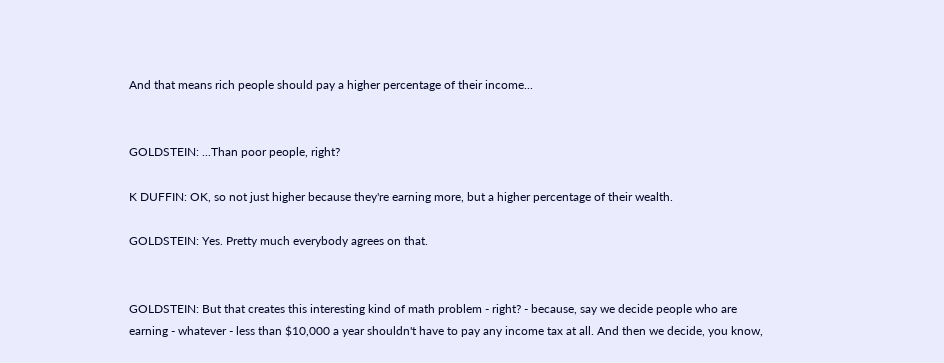And that means rich people should pay a higher percentage of their income...


GOLDSTEIN: ...Than poor people, right?

K DUFFIN: OK, so not just higher because they're earning more, but a higher percentage of their wealth.

GOLDSTEIN: Yes. Pretty much everybody agrees on that.


GOLDSTEIN: But that creates this interesting kind of math problem - right? - because, say we decide people who are earning - whatever - less than $10,000 a year shouldn't have to pay any income tax at all. And then we decide, you know,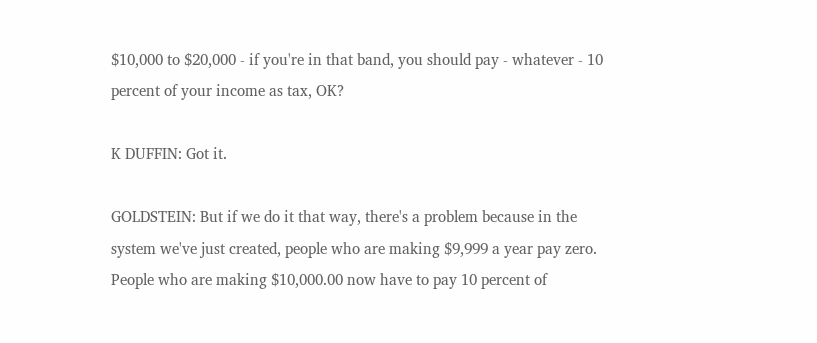$10,000 to $20,000 - if you're in that band, you should pay - whatever - 10 percent of your income as tax, OK?

K DUFFIN: Got it.

GOLDSTEIN: But if we do it that way, there's a problem because in the system we've just created, people who are making $9,999 a year pay zero. People who are making $10,000.00 now have to pay 10 percent of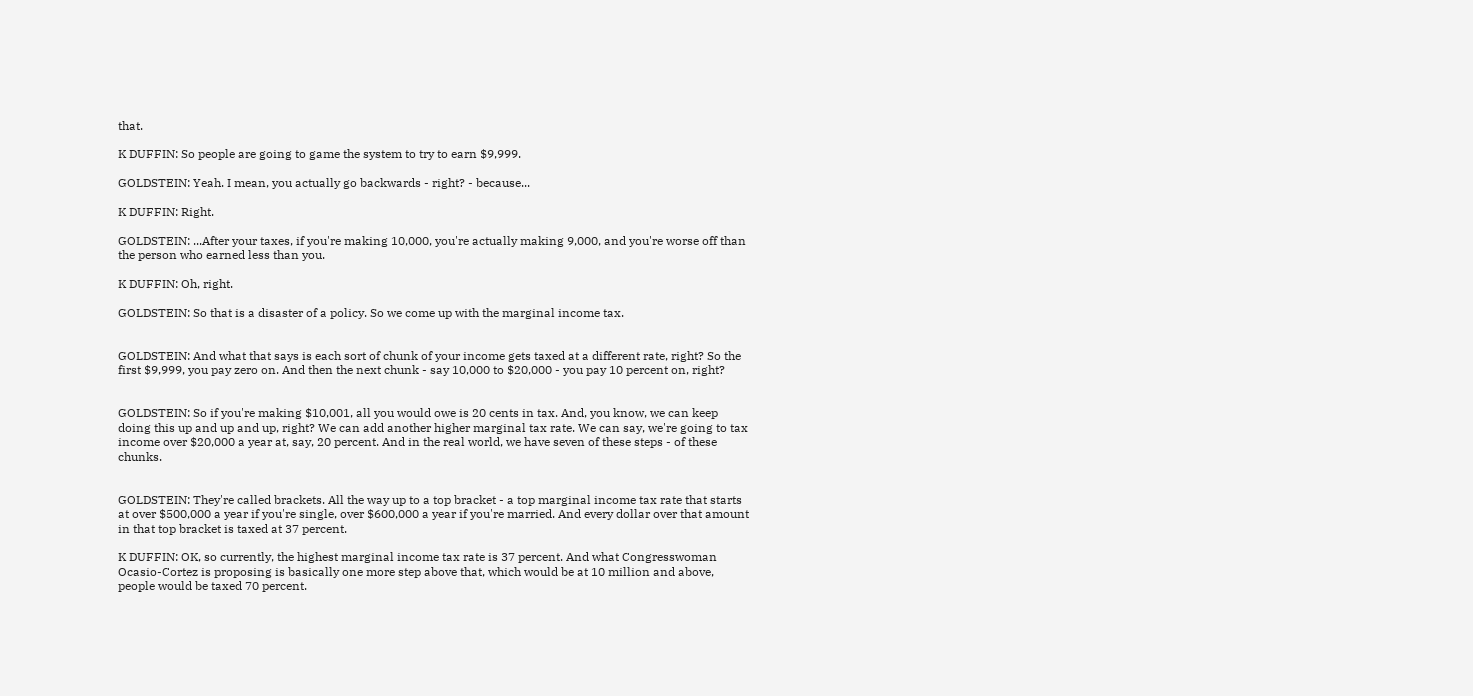that.

K DUFFIN: So people are going to game the system to try to earn $9,999.

GOLDSTEIN: Yeah. I mean, you actually go backwards - right? - because...

K DUFFIN: Right.

GOLDSTEIN: ...After your taxes, if you're making 10,000, you're actually making 9,000, and you're worse off than the person who earned less than you.

K DUFFIN: Oh, right.

GOLDSTEIN: So that is a disaster of a policy. So we come up with the marginal income tax.


GOLDSTEIN: And what that says is each sort of chunk of your income gets taxed at a different rate, right? So the first $9,999, you pay zero on. And then the next chunk - say 10,000 to $20,000 - you pay 10 percent on, right?


GOLDSTEIN: So if you're making $10,001, all you would owe is 20 cents in tax. And, you know, we can keep doing this up and up and up, right? We can add another higher marginal tax rate. We can say, we're going to tax income over $20,000 a year at, say, 20 percent. And in the real world, we have seven of these steps - of these chunks.


GOLDSTEIN: They're called brackets. All the way up to a top bracket - a top marginal income tax rate that starts at over $500,000 a year if you're single, over $600,000 a year if you're married. And every dollar over that amount in that top bracket is taxed at 37 percent.

K DUFFIN: OK, so currently, the highest marginal income tax rate is 37 percent. And what Congresswoman Ocasio-Cortez is proposing is basically one more step above that, which would be at 10 million and above, people would be taxed 70 percent.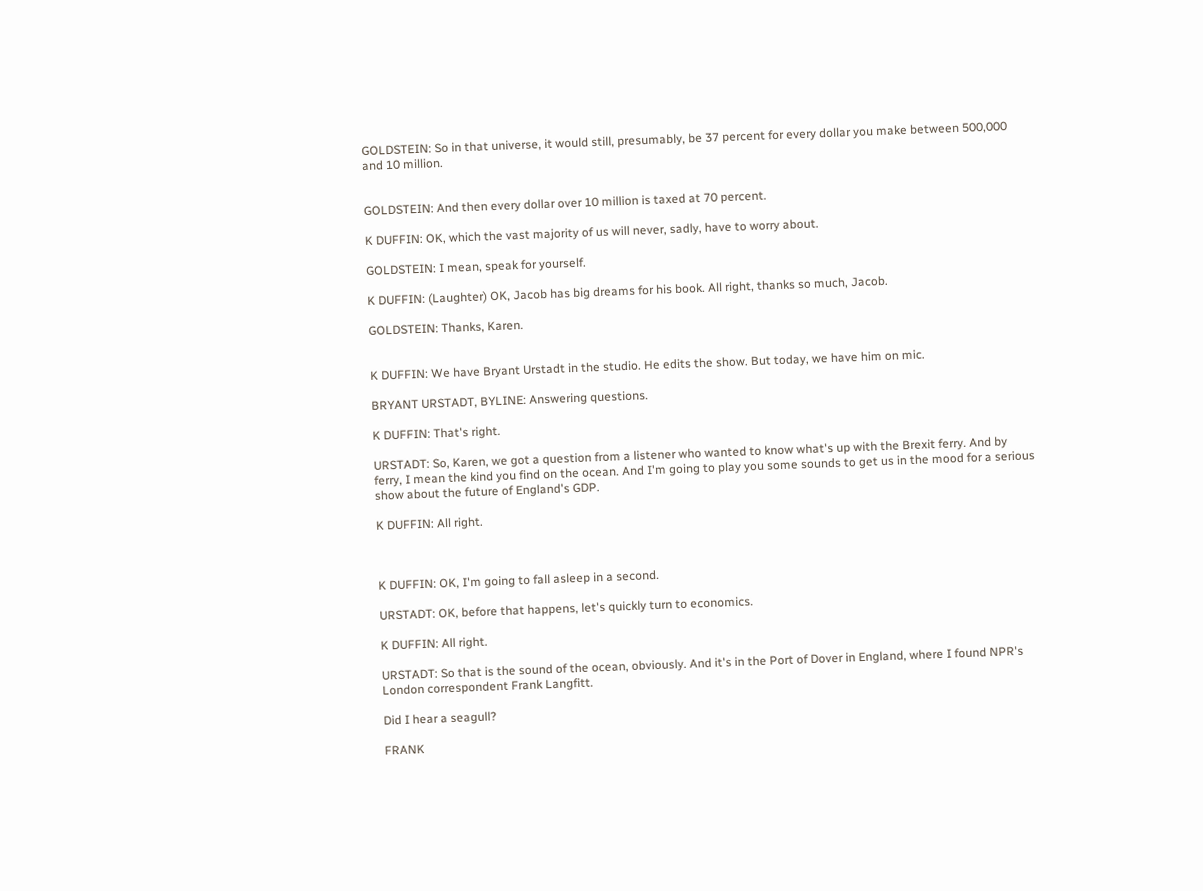GOLDSTEIN: So in that universe, it would still, presumably, be 37 percent for every dollar you make between 500,000 and 10 million.


GOLDSTEIN: And then every dollar over 10 million is taxed at 70 percent.

K DUFFIN: OK, which the vast majority of us will never, sadly, have to worry about.

GOLDSTEIN: I mean, speak for yourself.

K DUFFIN: (Laughter) OK, Jacob has big dreams for his book. All right, thanks so much, Jacob.

GOLDSTEIN: Thanks, Karen.


K DUFFIN: We have Bryant Urstadt in the studio. He edits the show. But today, we have him on mic.

BRYANT URSTADT, BYLINE: Answering questions.

K DUFFIN: That's right.

URSTADT: So, Karen, we got a question from a listener who wanted to know what's up with the Brexit ferry. And by ferry, I mean the kind you find on the ocean. And I'm going to play you some sounds to get us in the mood for a serious show about the future of England's GDP.

K DUFFIN: All right.



K DUFFIN: OK, I'm going to fall asleep in a second.

URSTADT: OK, before that happens, let's quickly turn to economics.

K DUFFIN: All right.

URSTADT: So that is the sound of the ocean, obviously. And it's in the Port of Dover in England, where I found NPR's London correspondent Frank Langfitt.

Did I hear a seagull?

FRANK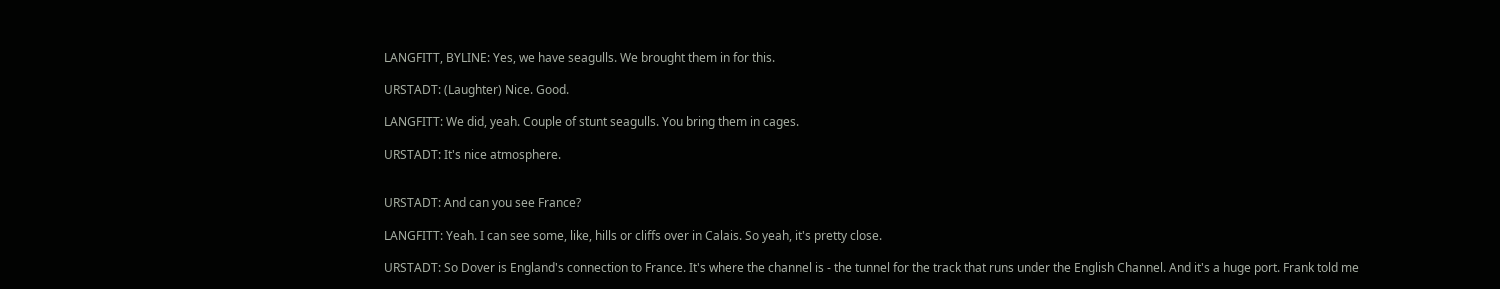LANGFITT, BYLINE: Yes, we have seagulls. We brought them in for this.

URSTADT: (Laughter) Nice. Good.

LANGFITT: We did, yeah. Couple of stunt seagulls. You bring them in cages.

URSTADT: It's nice atmosphere.


URSTADT: And can you see France?

LANGFITT: Yeah. I can see some, like, hills or cliffs over in Calais. So yeah, it's pretty close.

URSTADT: So Dover is England's connection to France. It's where the channel is - the tunnel for the track that runs under the English Channel. And it's a huge port. Frank told me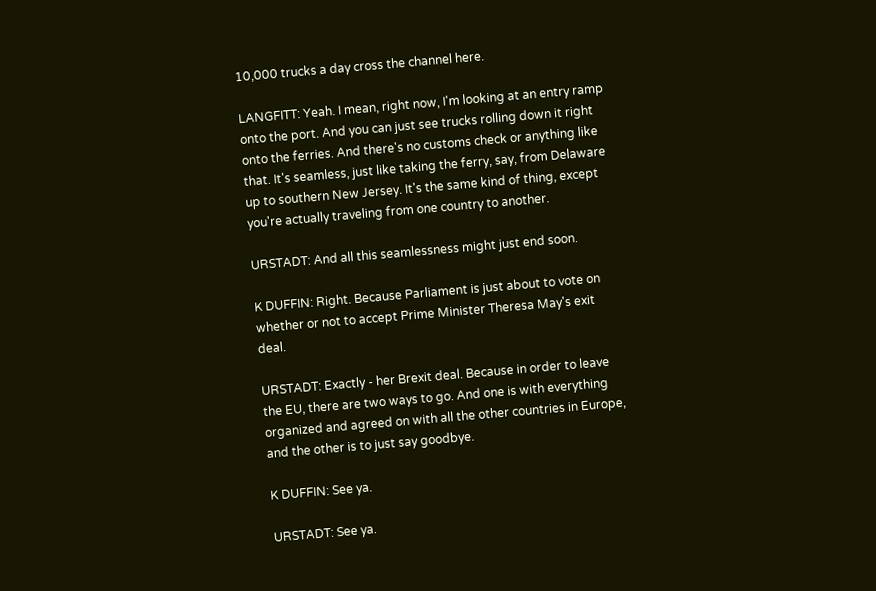10,000 trucks a day cross the channel here.

LANGFITT: Yeah. I mean, right now, I'm looking at an entry ramp onto the port. And you can just see trucks rolling down it right onto the ferries. And there's no customs check or anything like that. It's seamless, just like taking the ferry, say, from Delaware up to southern New Jersey. It's the same kind of thing, except you're actually traveling from one country to another.

URSTADT: And all this seamlessness might just end soon.

K DUFFIN: Right. Because Parliament is just about to vote on whether or not to accept Prime Minister Theresa May's exit deal.

URSTADT: Exactly - her Brexit deal. Because in order to leave the EU, there are two ways to go. And one is with everything organized and agreed on with all the other countries in Europe, and the other is to just say goodbye.

K DUFFIN: See ya.

URSTADT: See ya.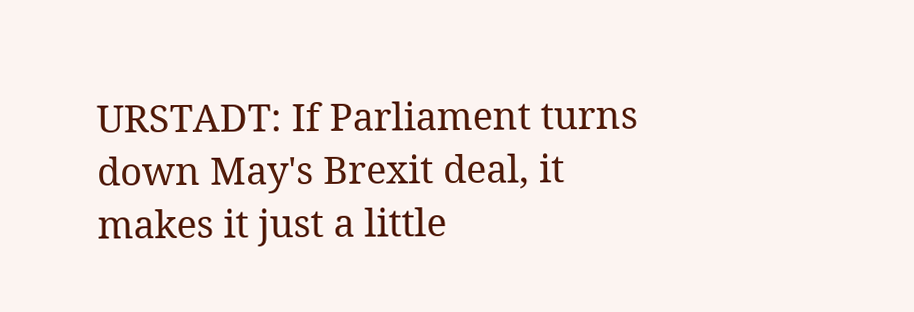URSTADT: If Parliament turns down May's Brexit deal, it makes it just a little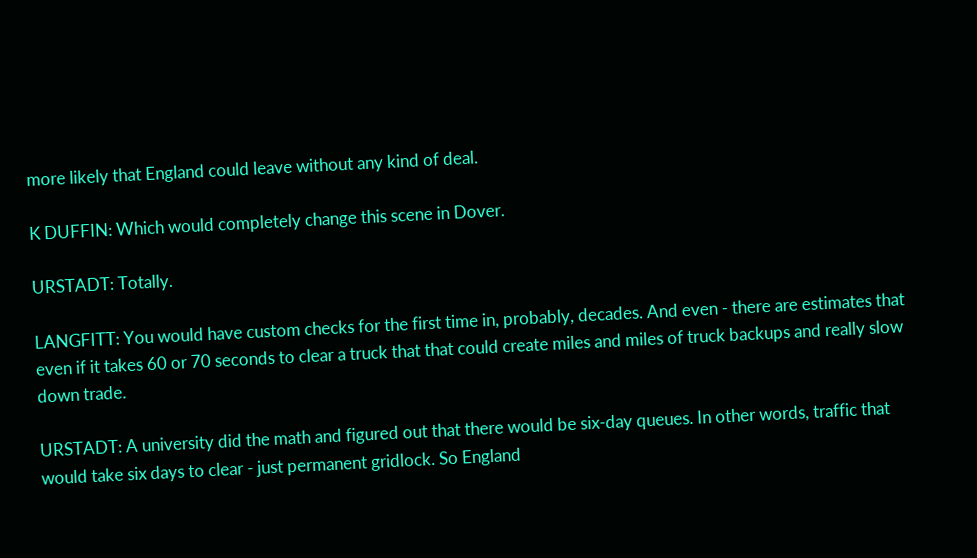more likely that England could leave without any kind of deal.

K DUFFIN: Which would completely change this scene in Dover.

URSTADT: Totally.

LANGFITT: You would have custom checks for the first time in, probably, decades. And even - there are estimates that even if it takes 60 or 70 seconds to clear a truck that that could create miles and miles of truck backups and really slow down trade.

URSTADT: A university did the math and figured out that there would be six-day queues. In other words, traffic that would take six days to clear - just permanent gridlock. So England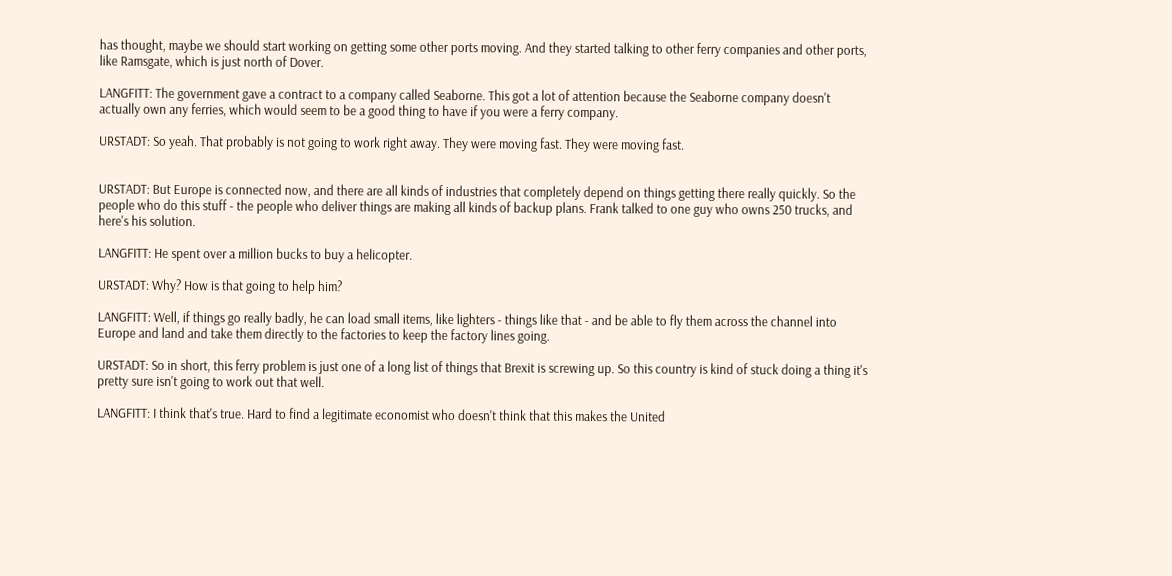has thought, maybe we should start working on getting some other ports moving. And they started talking to other ferry companies and other ports, like Ramsgate, which is just north of Dover.

LANGFITT: The government gave a contract to a company called Seaborne. This got a lot of attention because the Seaborne company doesn't actually own any ferries, which would seem to be a good thing to have if you were a ferry company.

URSTADT: So yeah. That probably is not going to work right away. They were moving fast. They were moving fast.


URSTADT: But Europe is connected now, and there are all kinds of industries that completely depend on things getting there really quickly. So the people who do this stuff - the people who deliver things are making all kinds of backup plans. Frank talked to one guy who owns 250 trucks, and here's his solution.

LANGFITT: He spent over a million bucks to buy a helicopter.

URSTADT: Why? How is that going to help him?

LANGFITT: Well, if things go really badly, he can load small items, like lighters - things like that - and be able to fly them across the channel into Europe and land and take them directly to the factories to keep the factory lines going.

URSTADT: So in short, this ferry problem is just one of a long list of things that Brexit is screwing up. So this country is kind of stuck doing a thing it's pretty sure isn't going to work out that well.

LANGFITT: I think that's true. Hard to find a legitimate economist who doesn't think that this makes the United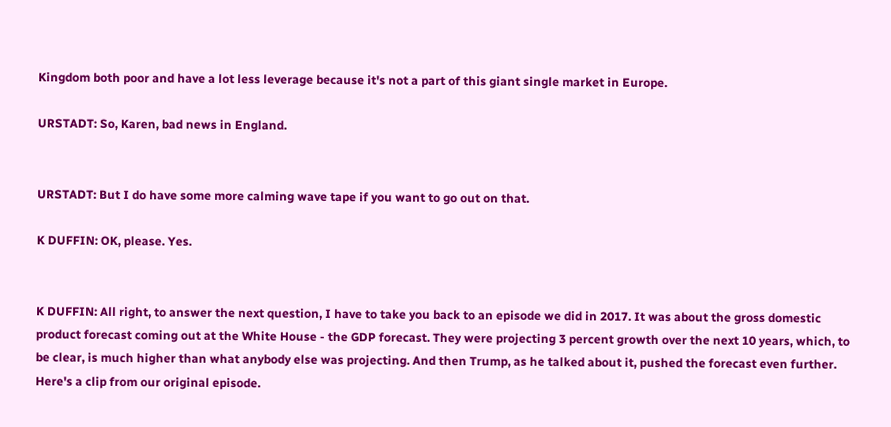Kingdom both poor and have a lot less leverage because it's not a part of this giant single market in Europe.

URSTADT: So, Karen, bad news in England.


URSTADT: But I do have some more calming wave tape if you want to go out on that.

K DUFFIN: OK, please. Yes.


K DUFFIN: All right, to answer the next question, I have to take you back to an episode we did in 2017. It was about the gross domestic product forecast coming out at the White House - the GDP forecast. They were projecting 3 percent growth over the next 10 years, which, to be clear, is much higher than what anybody else was projecting. And then Trump, as he talked about it, pushed the forecast even further. Here's a clip from our original episode.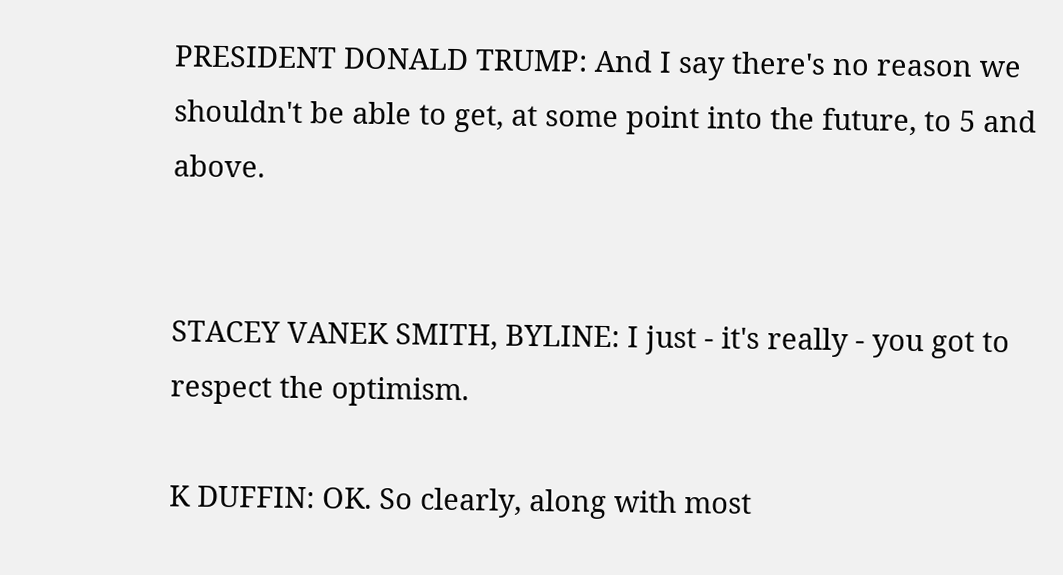PRESIDENT DONALD TRUMP: And I say there's no reason we shouldn't be able to get, at some point into the future, to 5 and above.


STACEY VANEK SMITH, BYLINE: I just - it's really - you got to respect the optimism.

K DUFFIN: OK. So clearly, along with most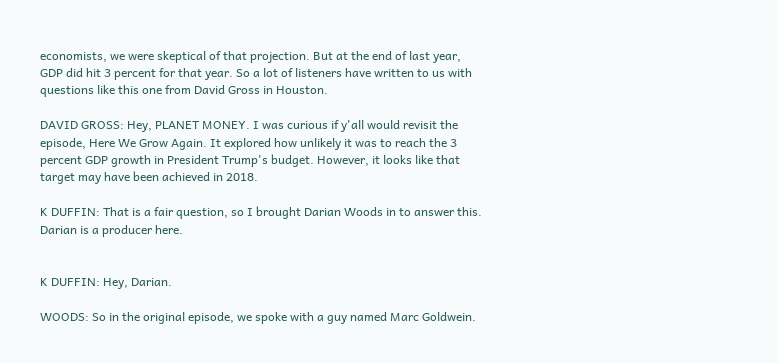economists, we were skeptical of that projection. But at the end of last year, GDP did hit 3 percent for that year. So a lot of listeners have written to us with questions like this one from David Gross in Houston.

DAVID GROSS: Hey, PLANET MONEY. I was curious if y'all would revisit the episode, Here We Grow Again. It explored how unlikely it was to reach the 3 percent GDP growth in President Trump's budget. However, it looks like that target may have been achieved in 2018.

K DUFFIN: That is a fair question, so I brought Darian Woods in to answer this. Darian is a producer here.


K DUFFIN: Hey, Darian.

WOODS: So in the original episode, we spoke with a guy named Marc Goldwein.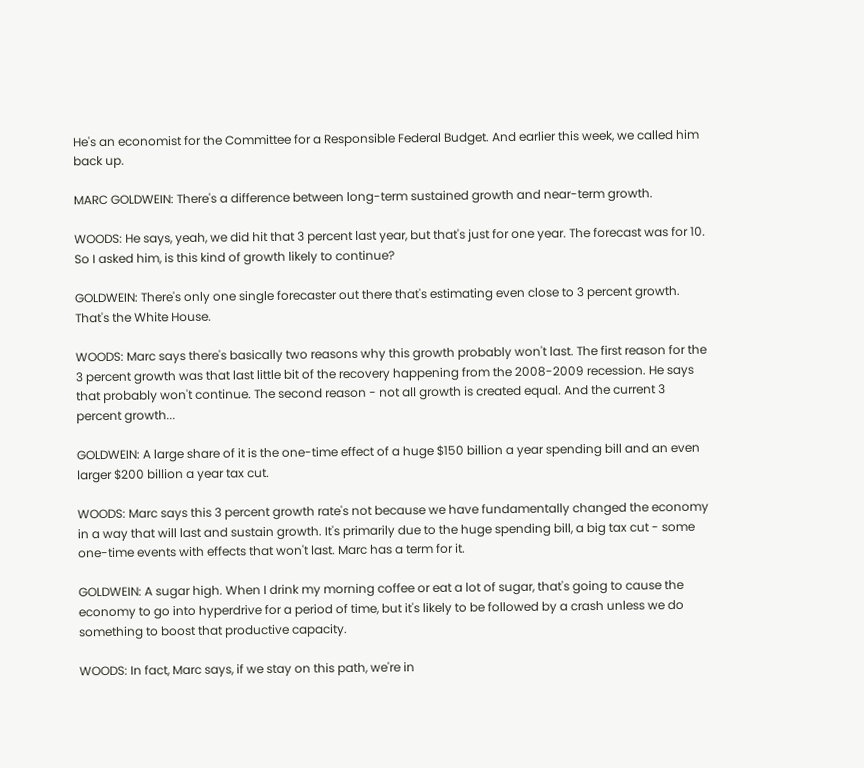He's an economist for the Committee for a Responsible Federal Budget. And earlier this week, we called him back up.

MARC GOLDWEIN: There's a difference between long-term sustained growth and near-term growth.

WOODS: He says, yeah, we did hit that 3 percent last year, but that's just for one year. The forecast was for 10. So I asked him, is this kind of growth likely to continue?

GOLDWEIN: There's only one single forecaster out there that's estimating even close to 3 percent growth. That's the White House.

WOODS: Marc says there's basically two reasons why this growth probably won't last. The first reason for the 3 percent growth was that last little bit of the recovery happening from the 2008-2009 recession. He says that probably won't continue. The second reason - not all growth is created equal. And the current 3 percent growth...

GOLDWEIN: A large share of it is the one-time effect of a huge $150 billion a year spending bill and an even larger $200 billion a year tax cut.

WOODS: Marc says this 3 percent growth rate's not because we have fundamentally changed the economy in a way that will last and sustain growth. It's primarily due to the huge spending bill, a big tax cut - some one-time events with effects that won't last. Marc has a term for it.

GOLDWEIN: A sugar high. When I drink my morning coffee or eat a lot of sugar, that's going to cause the economy to go into hyperdrive for a period of time, but it's likely to be followed by a crash unless we do something to boost that productive capacity.

WOODS: In fact, Marc says, if we stay on this path, we're in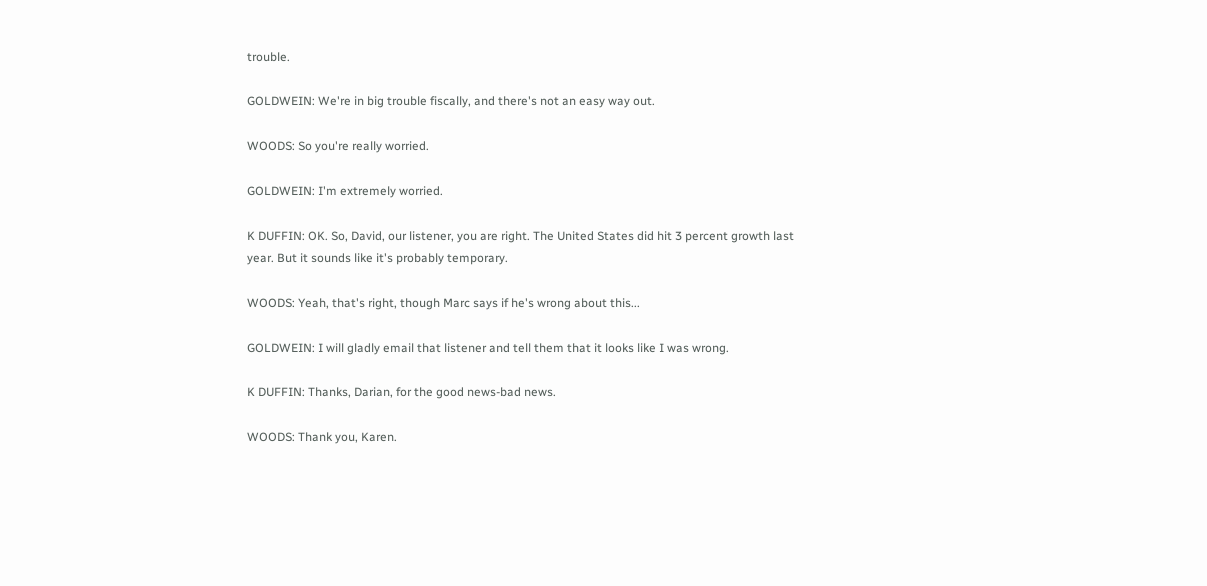trouble.

GOLDWEIN: We're in big trouble fiscally, and there's not an easy way out.

WOODS: So you're really worried.

GOLDWEIN: I'm extremely worried.

K DUFFIN: OK. So, David, our listener, you are right. The United States did hit 3 percent growth last year. But it sounds like it's probably temporary.

WOODS: Yeah, that's right, though Marc says if he's wrong about this...

GOLDWEIN: I will gladly email that listener and tell them that it looks like I was wrong.

K DUFFIN: Thanks, Darian, for the good news-bad news.

WOODS: Thank you, Karen.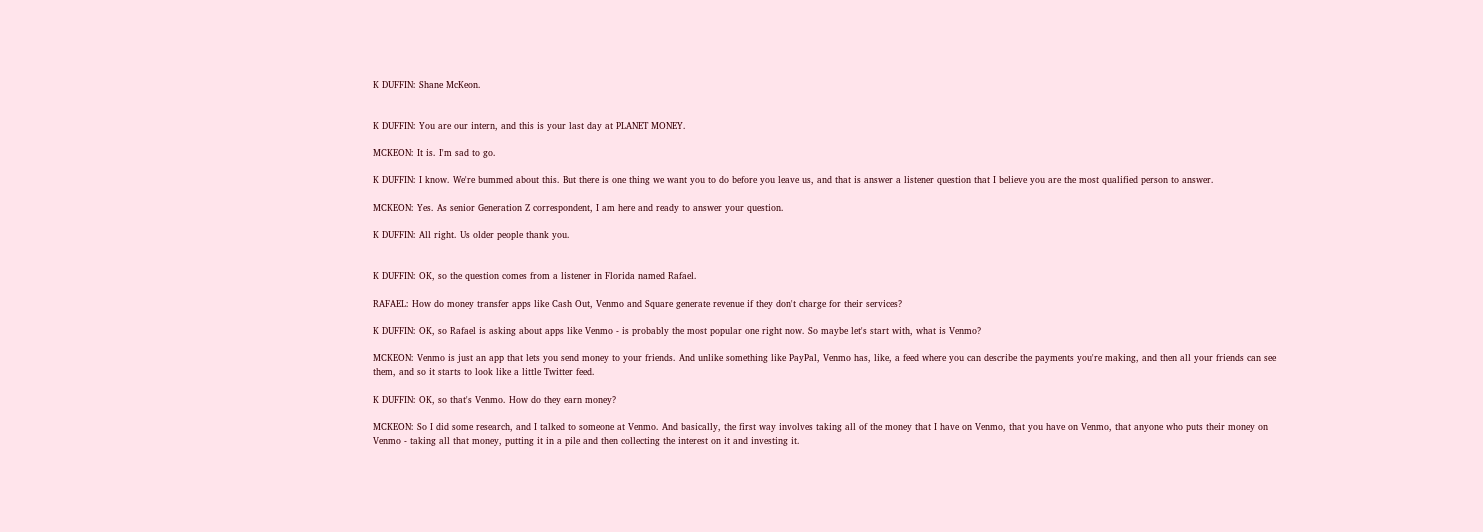K DUFFIN: Shane McKeon.


K DUFFIN: You are our intern, and this is your last day at PLANET MONEY.

MCKEON: It is. I'm sad to go.

K DUFFIN: I know. We're bummed about this. But there is one thing we want you to do before you leave us, and that is answer a listener question that I believe you are the most qualified person to answer.

MCKEON: Yes. As senior Generation Z correspondent, I am here and ready to answer your question.

K DUFFIN: All right. Us older people thank you.


K DUFFIN: OK, so the question comes from a listener in Florida named Rafael.

RAFAEL: How do money transfer apps like Cash Out, Venmo and Square generate revenue if they don't charge for their services?

K DUFFIN: OK, so Rafael is asking about apps like Venmo - is probably the most popular one right now. So maybe let's start with, what is Venmo?

MCKEON: Venmo is just an app that lets you send money to your friends. And unlike something like PayPal, Venmo has, like, a feed where you can describe the payments you're making, and then all your friends can see them, and so it starts to look like a little Twitter feed.

K DUFFIN: OK, so that's Venmo. How do they earn money?

MCKEON: So I did some research, and I talked to someone at Venmo. And basically, the first way involves taking all of the money that I have on Venmo, that you have on Venmo, that anyone who puts their money on Venmo - taking all that money, putting it in a pile and then collecting the interest on it and investing it.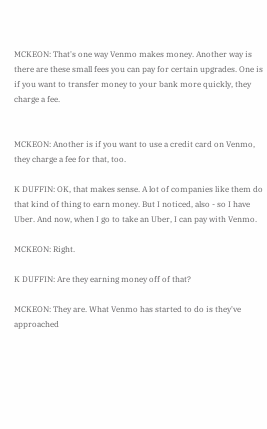MCKEON: That's one way Venmo makes money. Another way is there are these small fees you can pay for certain upgrades. One is if you want to transfer money to your bank more quickly, they charge a fee.


MCKEON: Another is if you want to use a credit card on Venmo, they charge a fee for that, too.

K DUFFIN: OK, that makes sense. A lot of companies like them do that kind of thing to earn money. But I noticed, also - so I have Uber. And now, when I go to take an Uber, I can pay with Venmo.

MCKEON: Right.

K DUFFIN: Are they earning money off of that?

MCKEON: They are. What Venmo has started to do is they've approached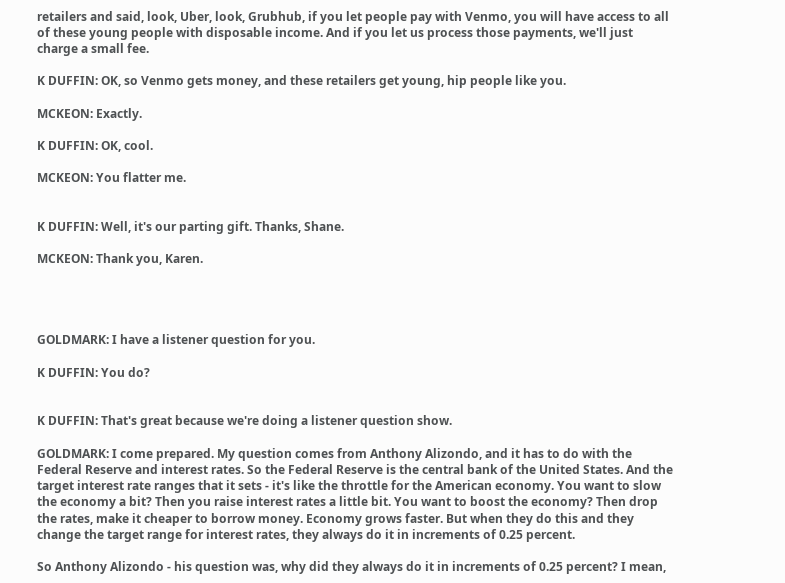retailers and said, look, Uber, look, Grubhub, if you let people pay with Venmo, you will have access to all of these young people with disposable income. And if you let us process those payments, we'll just charge a small fee.

K DUFFIN: OK, so Venmo gets money, and these retailers get young, hip people like you.

MCKEON: Exactly.

K DUFFIN: OK, cool.

MCKEON: You flatter me.


K DUFFIN: Well, it's our parting gift. Thanks, Shane.

MCKEON: Thank you, Karen.




GOLDMARK: I have a listener question for you.

K DUFFIN: You do?


K DUFFIN: That's great because we're doing a listener question show.

GOLDMARK: I come prepared. My question comes from Anthony Alizondo, and it has to do with the Federal Reserve and interest rates. So the Federal Reserve is the central bank of the United States. And the target interest rate ranges that it sets - it's like the throttle for the American economy. You want to slow the economy a bit? Then you raise interest rates a little bit. You want to boost the economy? Then drop the rates, make it cheaper to borrow money. Economy grows faster. But when they do this and they change the target range for interest rates, they always do it in increments of 0.25 percent.

So Anthony Alizondo - his question was, why did they always do it in increments of 0.25 percent? I mean,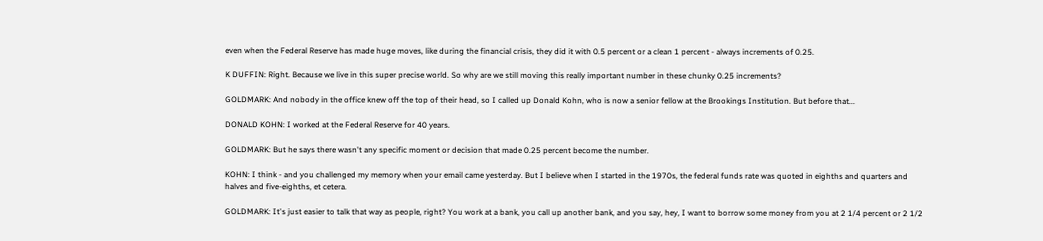even when the Federal Reserve has made huge moves, like during the financial crisis, they did it with 0.5 percent or a clean 1 percent - always increments of 0.25.

K DUFFIN: Right. Because we live in this super precise world. So why are we still moving this really important number in these chunky 0.25 increments?

GOLDMARK: And nobody in the office knew off the top of their head, so I called up Donald Kohn, who is now a senior fellow at the Brookings Institution. But before that...

DONALD KOHN: I worked at the Federal Reserve for 40 years.

GOLDMARK: But he says there wasn't any specific moment or decision that made 0.25 percent become the number.

KOHN: I think - and you challenged my memory when your email came yesterday. But I believe when I started in the 1970s, the federal funds rate was quoted in eighths and quarters and halves and five-eighths, et cetera.

GOLDMARK: It's just easier to talk that way as people, right? You work at a bank, you call up another bank, and you say, hey, I want to borrow some money from you at 2 1/4 percent or 2 1/2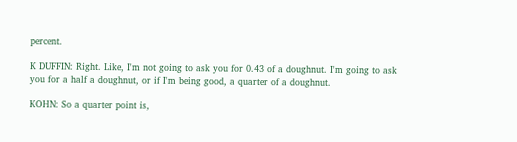percent.

K DUFFIN: Right. Like, I'm not going to ask you for 0.43 of a doughnut. I'm going to ask you for a half a doughnut, or if I'm being good, a quarter of a doughnut.

KOHN: So a quarter point is,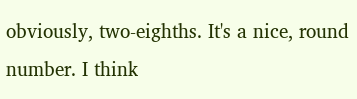obviously, two-eighths. It's a nice, round number. I think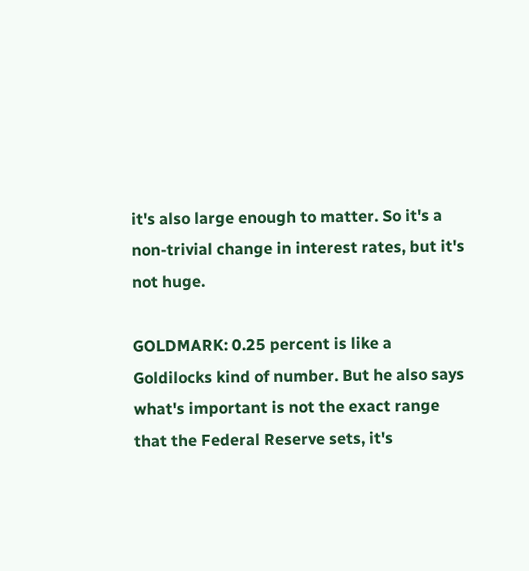it's also large enough to matter. So it's a non-trivial change in interest rates, but it's not huge.

GOLDMARK: 0.25 percent is like a Goldilocks kind of number. But he also says what's important is not the exact range that the Federal Reserve sets, it's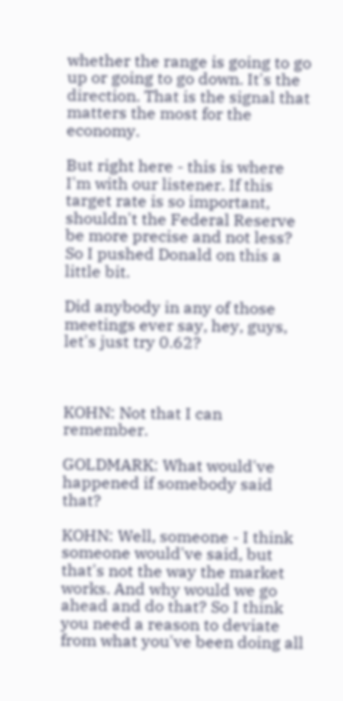whether the range is going to go up or going to go down. It's the direction. That is the signal that matters the most for the economy.

But right here - this is where I'm with our listener. If this target rate is so important, shouldn't the Federal Reserve be more precise and not less? So I pushed Donald on this a little bit.

Did anybody in any of those meetings ever say, hey, guys, let's just try 0.62?



KOHN: Not that I can remember.

GOLDMARK: What would've happened if somebody said that?

KOHN: Well, someone - I think someone would've said, but that's not the way the market works. And why would we go ahead and do that? So I think you need a reason to deviate from what you've been doing all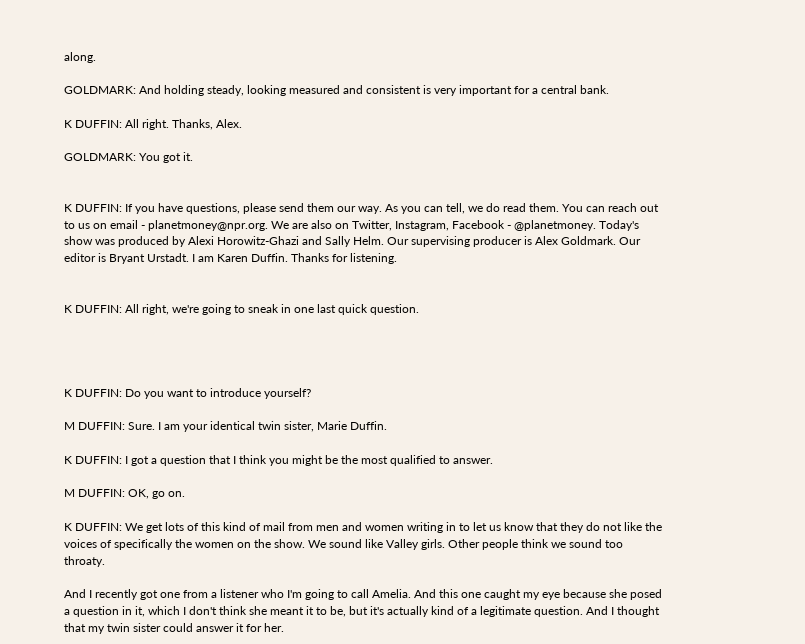along.

GOLDMARK: And holding steady, looking measured and consistent is very important for a central bank.

K DUFFIN: All right. Thanks, Alex.

GOLDMARK: You got it.


K DUFFIN: If you have questions, please send them our way. As you can tell, we do read them. You can reach out to us on email - planetmoney@npr.org. We are also on Twitter, Instagram, Facebook - @planetmoney. Today's show was produced by Alexi Horowitz-Ghazi and Sally Helm. Our supervising producer is Alex Goldmark. Our editor is Bryant Urstadt. I am Karen Duffin. Thanks for listening.


K DUFFIN: All right, we're going to sneak in one last quick question.




K DUFFIN: Do you want to introduce yourself?

M DUFFIN: Sure. I am your identical twin sister, Marie Duffin.

K DUFFIN: I got a question that I think you might be the most qualified to answer.

M DUFFIN: OK, go on.

K DUFFIN: We get lots of this kind of mail from men and women writing in to let us know that they do not like the voices of specifically the women on the show. We sound like Valley girls. Other people think we sound too throaty.

And I recently got one from a listener who I'm going to call Amelia. And this one caught my eye because she posed a question in it, which I don't think she meant it to be, but it's actually kind of a legitimate question. And I thought that my twin sister could answer it for her.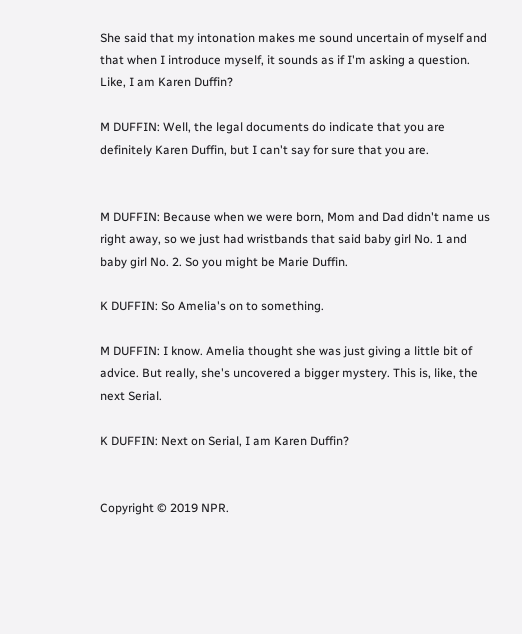She said that my intonation makes me sound uncertain of myself and that when I introduce myself, it sounds as if I'm asking a question. Like, I am Karen Duffin?

M DUFFIN: Well, the legal documents do indicate that you are definitely Karen Duffin, but I can't say for sure that you are.


M DUFFIN: Because when we were born, Mom and Dad didn't name us right away, so we just had wristbands that said baby girl No. 1 and baby girl No. 2. So you might be Marie Duffin.

K DUFFIN: So Amelia's on to something.

M DUFFIN: I know. Amelia thought she was just giving a little bit of advice. But really, she's uncovered a bigger mystery. This is, like, the next Serial.

K DUFFIN: Next on Serial, I am Karen Duffin?


Copyright © 2019 NPR.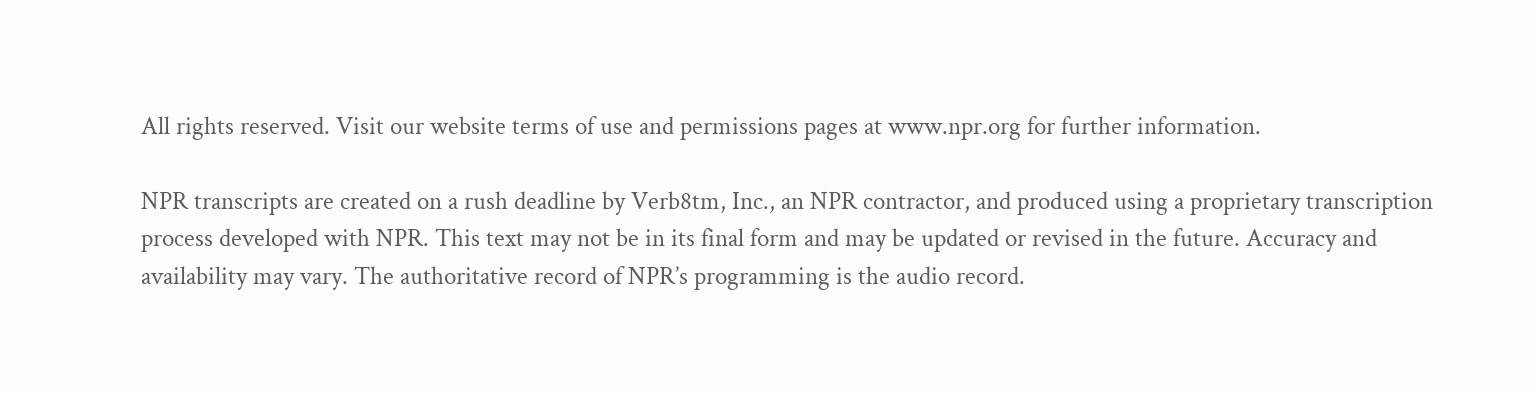All rights reserved. Visit our website terms of use and permissions pages at www.npr.org for further information.

NPR transcripts are created on a rush deadline by Verb8tm, Inc., an NPR contractor, and produced using a proprietary transcription process developed with NPR. This text may not be in its final form and may be updated or revised in the future. Accuracy and availability may vary. The authoritative record of NPR’s programming is the audio record.